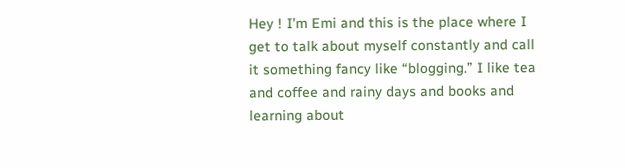Hey ! I’m Emi and this is the place where I get to talk about myself constantly and call it something fancy like “blogging.” I like tea and coffee and rainy days and books and learning about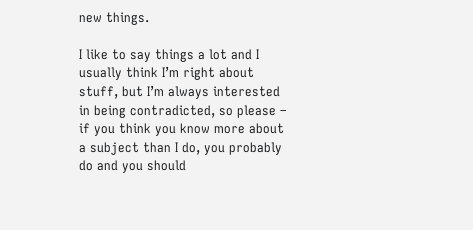new things.

I like to say things a lot and I usually think I’m right about stuff, but I’m always interested in being contradicted, so please – if you think you know more about a subject than I do, you probably do and you should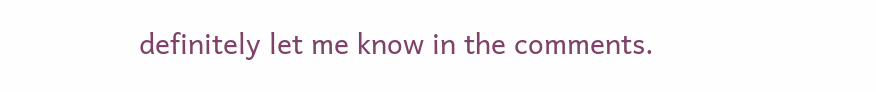definitely let me know in the comments.